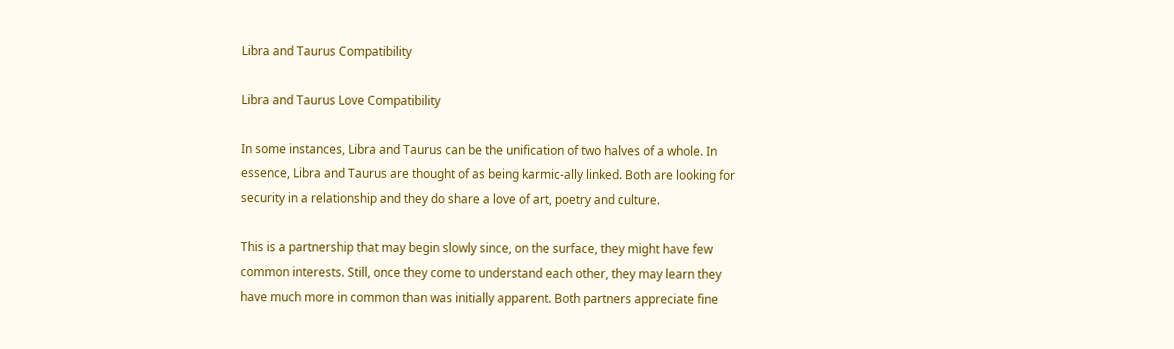Libra and Taurus Compatibility

Libra and Taurus Love Compatibility

In some instances, Libra and Taurus can be the unification of two halves of a whole. In essence, Libra and Taurus are thought of as being karmic-ally linked. Both are looking for security in a relationship and they do share a love of art, poetry and culture.

This is a partnership that may begin slowly since, on the surface, they might have few common interests. Still, once they come to understand each other, they may learn they have much more in common than was initially apparent. Both partners appreciate fine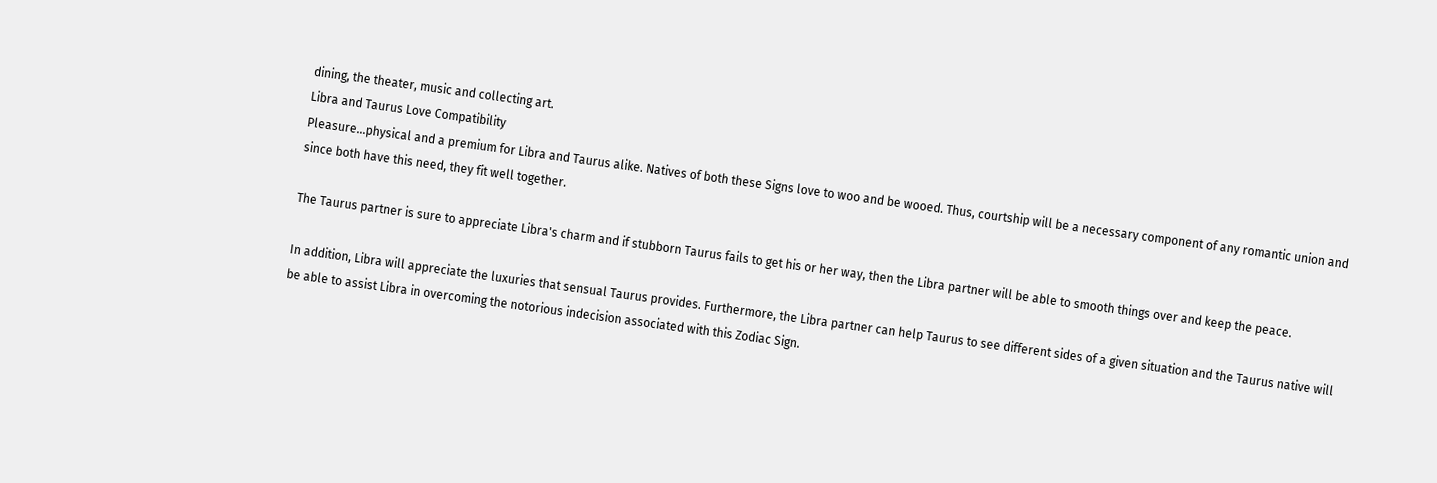dining, the theater, music and collecting art.
Libra and Taurus Love Compatibility
Pleasure...physical and a premium for Libra and Taurus alike. Natives of both these Signs love to woo and be wooed. Thus, courtship will be a necessary component of any romantic union and since both have this need, they fit well together.

The Taurus partner is sure to appreciate Libra's charm and if stubborn Taurus fails to get his or her way, then the Libra partner will be able to smooth things over and keep the peace.

In addition, Libra will appreciate the luxuries that sensual Taurus provides. Furthermore, the Libra partner can help Taurus to see different sides of a given situation and the Taurus native will be able to assist Libra in overcoming the notorious indecision associated with this Zodiac Sign.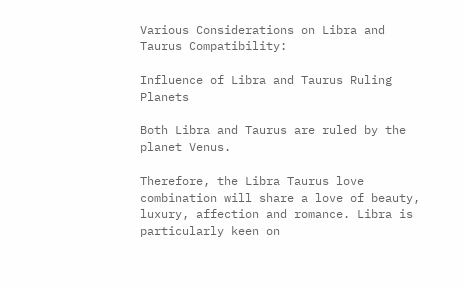Various Considerations on Libra and Taurus Compatibility:

Influence of Libra and Taurus Ruling Planets

Both Libra and Taurus are ruled by the planet Venus.

Therefore, the Libra Taurus love combination will share a love of beauty, luxury, affection and romance. Libra is particularly keen on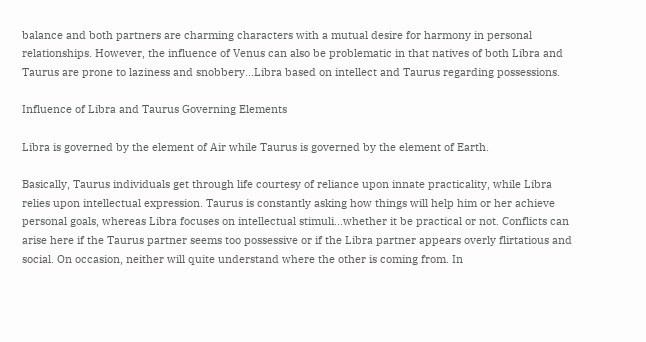balance and both partners are charming characters with a mutual desire for harmony in personal relationships. However, the influence of Venus can also be problematic in that natives of both Libra and Taurus are prone to laziness and snobbery...Libra based on intellect and Taurus regarding possessions.

Influence of Libra and Taurus Governing Elements

Libra is governed by the element of Air while Taurus is governed by the element of Earth.

Basically, Taurus individuals get through life courtesy of reliance upon innate practicality, while Libra relies upon intellectual expression. Taurus is constantly asking how things will help him or her achieve personal goals, whereas Libra focuses on intellectual stimuli...whether it be practical or not. Conflicts can arise here if the Taurus partner seems too possessive or if the Libra partner appears overly flirtatious and social. On occasion, neither will quite understand where the other is coming from. In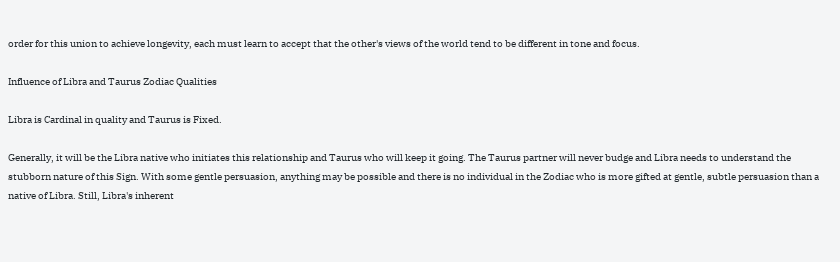order for this union to achieve longevity, each must learn to accept that the other's views of the world tend to be different in tone and focus.

Influence of Libra and Taurus Zodiac Qualities

Libra is Cardinal in quality and Taurus is Fixed.

Generally, it will be the Libra native who initiates this relationship and Taurus who will keep it going. The Taurus partner will never budge and Libra needs to understand the stubborn nature of this Sign. With some gentle persuasion, anything may be possible and there is no individual in the Zodiac who is more gifted at gentle, subtle persuasion than a native of Libra. Still, Libra's inherent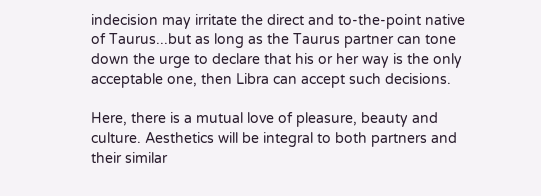indecision may irritate the direct and to-the-point native of Taurus...but as long as the Taurus partner can tone down the urge to declare that his or her way is the only acceptable one, then Libra can accept such decisions.

Here, there is a mutual love of pleasure, beauty and culture. Aesthetics will be integral to both partners and their similar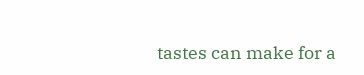tastes can make for a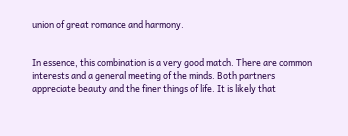union of great romance and harmony.


In essence, this combination is a very good match. There are common interests and a general meeting of the minds. Both partners appreciate beauty and the finer things of life. It is likely that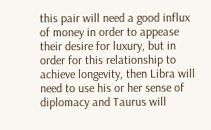this pair will need a good influx of money in order to appease their desire for luxury, but in order for this relationship to achieve longevity, then Libra will need to use his or her sense of diplomacy and Taurus will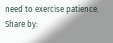need to exercise patience.
Share by: